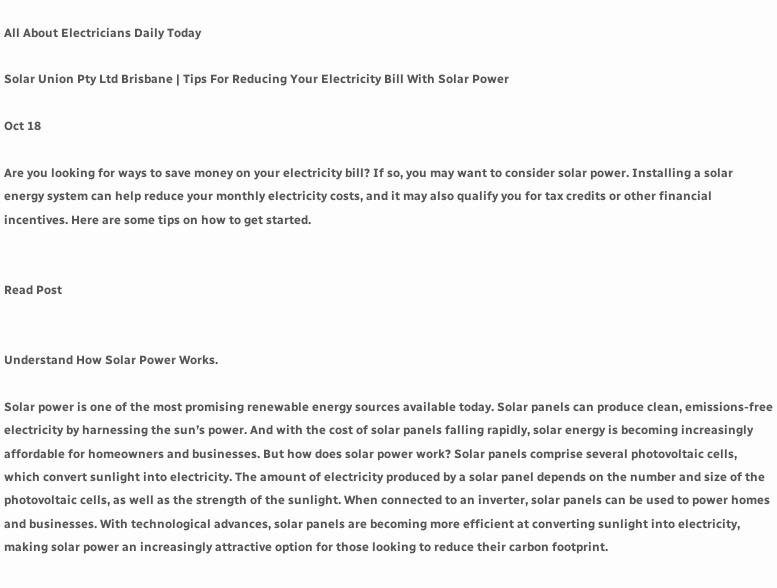All About Electricians Daily Today

Solar Union Pty Ltd Brisbane | Tips For Reducing Your Electricity Bill With Solar Power

Oct 18

Are you looking for ways to save money on your electricity bill? If so, you may want to consider solar power. Installing a solar energy system can help reduce your monthly electricity costs, and it may also qualify you for tax credits or other financial incentives. Here are some tips on how to get started.


Read Post


Understand How Solar Power Works.

Solar power is one of the most promising renewable energy sources available today. Solar panels can produce clean, emissions-free electricity by harnessing the sun’s power. And with the cost of solar panels falling rapidly, solar energy is becoming increasingly affordable for homeowners and businesses. But how does solar power work? Solar panels comprise several photovoltaic cells, which convert sunlight into electricity. The amount of electricity produced by a solar panel depends on the number and size of the photovoltaic cells, as well as the strength of the sunlight. When connected to an inverter, solar panels can be used to power homes and businesses. With technological advances, solar panels are becoming more efficient at converting sunlight into electricity, making solar power an increasingly attractive option for those looking to reduce their carbon footprint.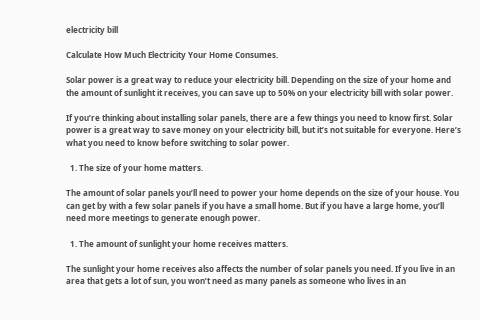electricity bill

Calculate How Much Electricity Your Home Consumes.

Solar power is a great way to reduce your electricity bill. Depending on the size of your home and the amount of sunlight it receives, you can save up to 50% on your electricity bill with solar power.

If you’re thinking about installing solar panels, there are a few things you need to know first. Solar power is a great way to save money on your electricity bill, but it’s not suitable for everyone. Here’s what you need to know before switching to solar power.

  1. The size of your home matters.

The amount of solar panels you’ll need to power your home depends on the size of your house. You can get by with a few solar panels if you have a small home. But if you have a large home, you’ll need more meetings to generate enough power.

  1. The amount of sunlight your home receives matters.

The sunlight your home receives also affects the number of solar panels you need. If you live in an area that gets a lot of sun, you won’t need as many panels as someone who lives in an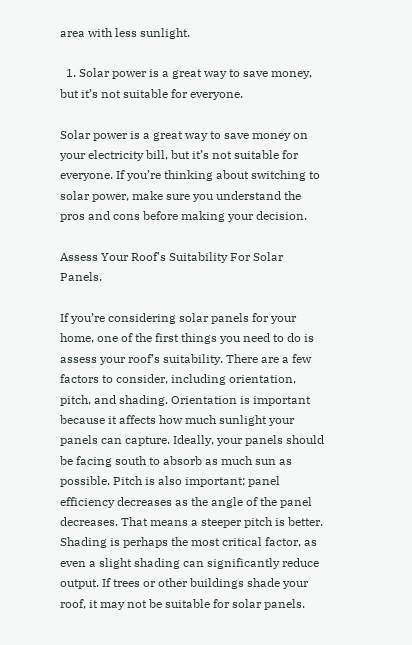area with less sunlight.

  1. Solar power is a great way to save money, but it’s not suitable for everyone.

Solar power is a great way to save money on your electricity bill, but it’s not suitable for everyone. If you’re thinking about switching to solar power, make sure you understand the pros and cons before making your decision.

Assess Your Roof's Suitability For Solar Panels.

If you’re considering solar panels for your home, one of the first things you need to do is assess your roof’s suitability. There are a few factors to consider, including orientation, pitch, and shading. Orientation is important because it affects how much sunlight your panels can capture. Ideally, your panels should be facing south to absorb as much sun as possible. Pitch is also important; panel efficiency decreases as the angle of the panel decreases. That means a steeper pitch is better. Shading is perhaps the most critical factor, as even a slight shading can significantly reduce output. If trees or other buildings shade your roof, it may not be suitable for solar panels.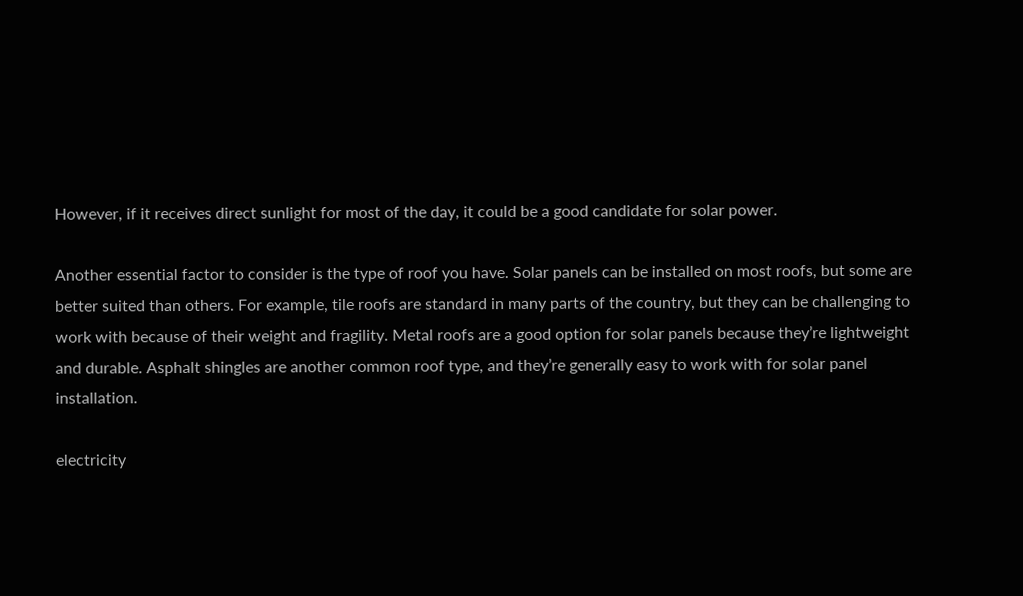However, if it receives direct sunlight for most of the day, it could be a good candidate for solar power.

Another essential factor to consider is the type of roof you have. Solar panels can be installed on most roofs, but some are better suited than others. For example, tile roofs are standard in many parts of the country, but they can be challenging to work with because of their weight and fragility. Metal roofs are a good option for solar panels because they’re lightweight and durable. Asphalt shingles are another common roof type, and they’re generally easy to work with for solar panel installation.

electricity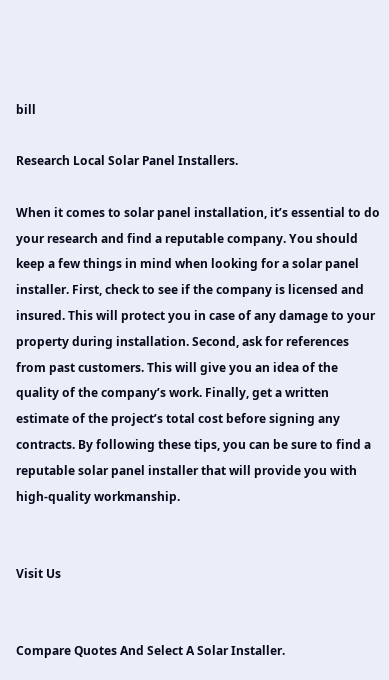bill

Research Local Solar Panel Installers.

When it comes to solar panel installation, it’s essential to do your research and find a reputable company. You should keep a few things in mind when looking for a solar panel installer. First, check to see if the company is licensed and insured. This will protect you in case of any damage to your property during installation. Second, ask for references from past customers. This will give you an idea of the quality of the company’s work. Finally, get a written estimate of the project’s total cost before signing any contracts. By following these tips, you can be sure to find a reputable solar panel installer that will provide you with high-quality workmanship.


Visit Us


Compare Quotes And Select A Solar Installer.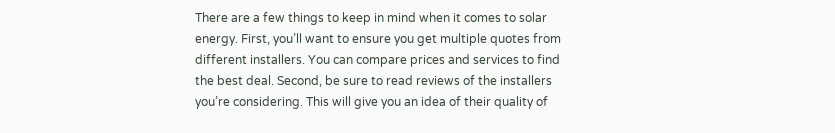There are a few things to keep in mind when it comes to solar energy. First, you’ll want to ensure you get multiple quotes from different installers. You can compare prices and services to find the best deal. Second, be sure to read reviews of the installers you’re considering. This will give you an idea of their quality of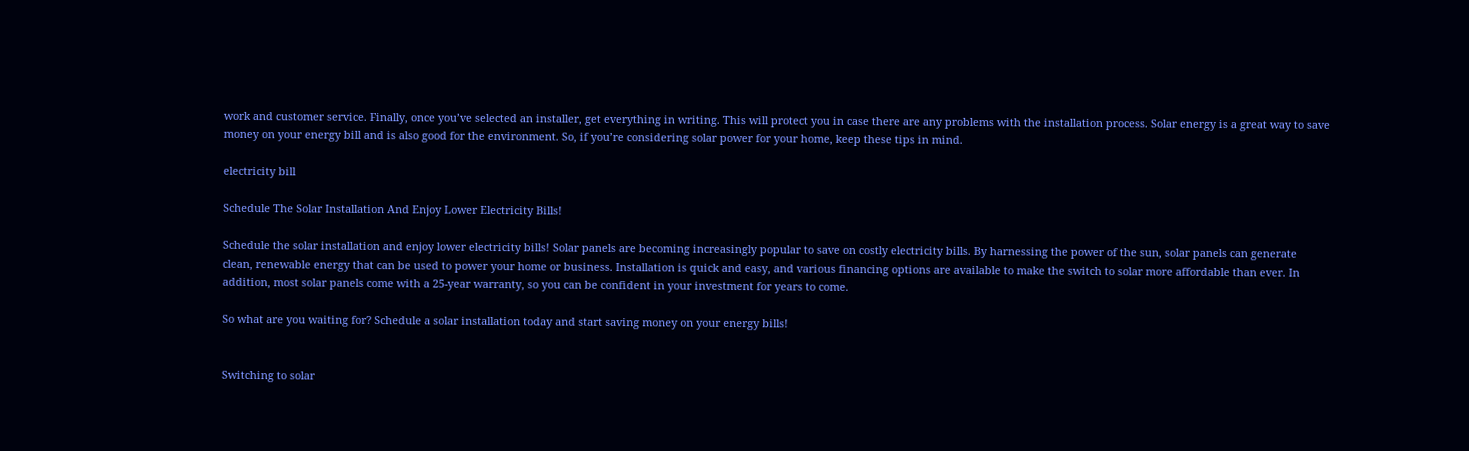work and customer service. Finally, once you’ve selected an installer, get everything in writing. This will protect you in case there are any problems with the installation process. Solar energy is a great way to save money on your energy bill and is also good for the environment. So, if you’re considering solar power for your home, keep these tips in mind.

electricity bill

Schedule The Solar Installation And Enjoy Lower Electricity Bills!

Schedule the solar installation and enjoy lower electricity bills! Solar panels are becoming increasingly popular to save on costly electricity bills. By harnessing the power of the sun, solar panels can generate clean, renewable energy that can be used to power your home or business. Installation is quick and easy, and various financing options are available to make the switch to solar more affordable than ever. In addition, most solar panels come with a 25-year warranty, so you can be confident in your investment for years to come.

So what are you waiting for? Schedule a solar installation today and start saving money on your energy bills!


Switching to solar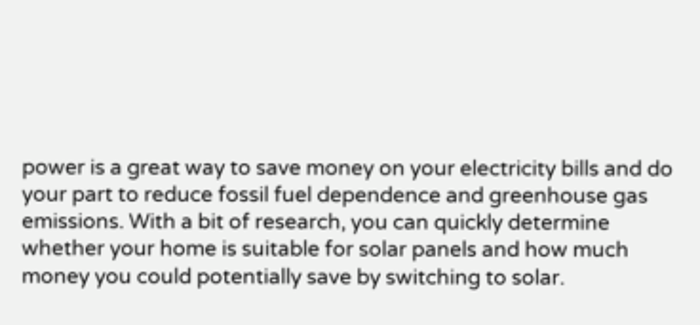power is a great way to save money on your electricity bills and do your part to reduce fossil fuel dependence and greenhouse gas emissions. With a bit of research, you can quickly determine whether your home is suitable for solar panels and how much money you could potentially save by switching to solar.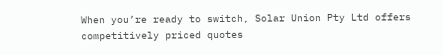When you’re ready to switch, Solar Union Pty Ltd offers competitively priced quotes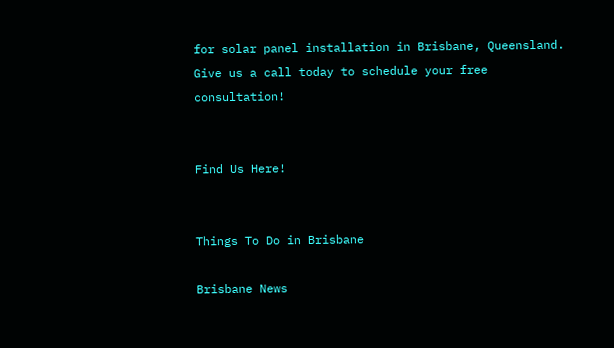for solar panel installation in Brisbane, Queensland. Give us a call today to schedule your free consultation!


Find Us Here!


Things To Do in Brisbane

Brisbane News